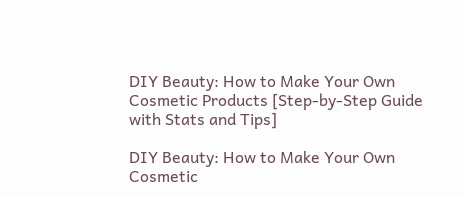DIY Beauty: How to Make Your Own Cosmetic Products [Step-by-Step Guide with Stats and Tips]

DIY Beauty: How to Make Your Own Cosmetic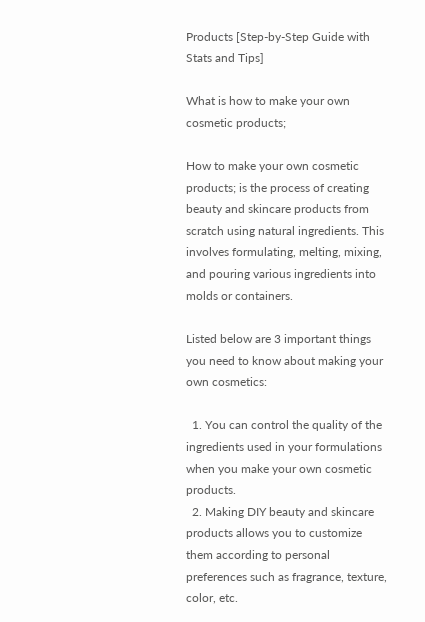Products [Step-by-Step Guide with Stats and Tips]

What is how to make your own cosmetic products;

How to make your own cosmetic products; is the process of creating beauty and skincare products from scratch using natural ingredients. This involves formulating, melting, mixing, and pouring various ingredients into molds or containers.

Listed below are 3 important things you need to know about making your own cosmetics:

  1. You can control the quality of the ingredients used in your formulations when you make your own cosmetic products.
  2. Making DIY beauty and skincare products allows you to customize them according to personal preferences such as fragrance, texture, color, etc.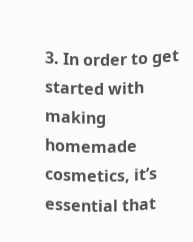3. In order to get started with making homemade cosmetics, it’s essential that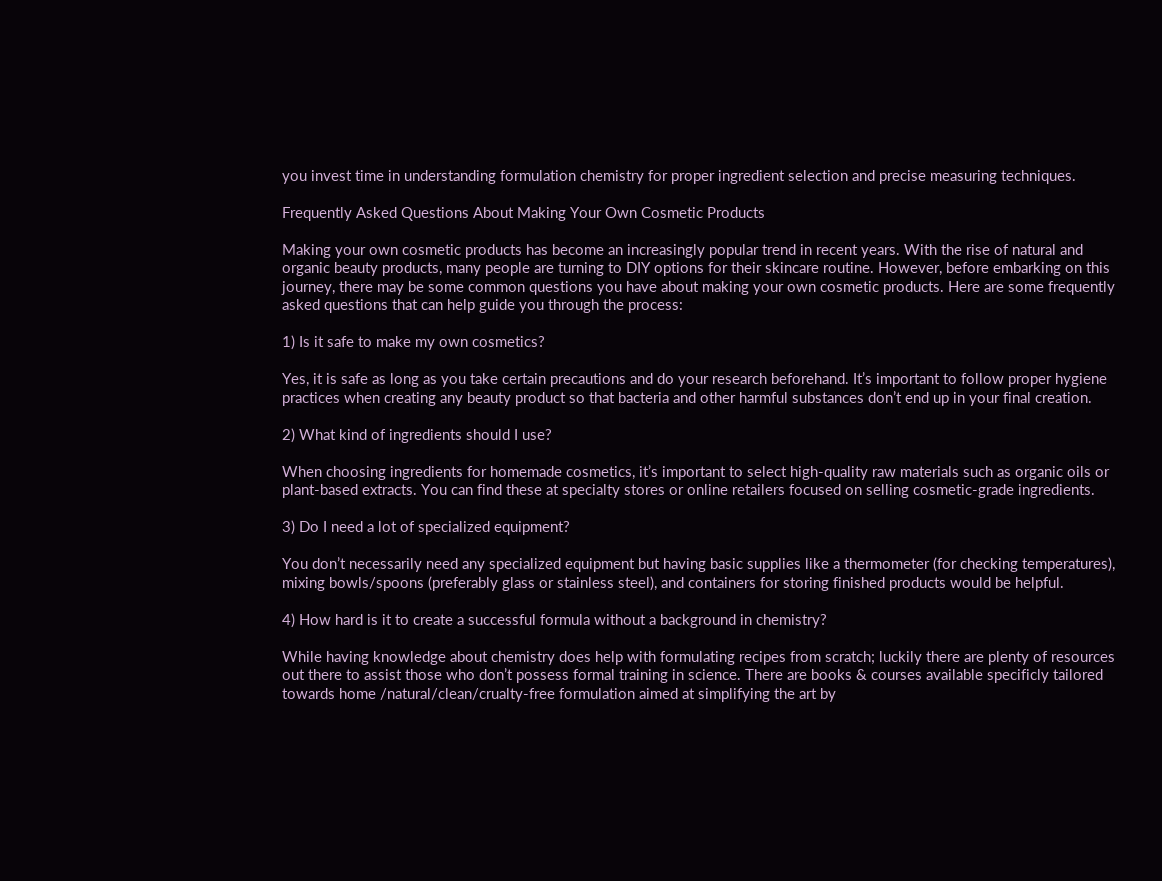you invest time in understanding formulation chemistry for proper ingredient selection and precise measuring techniques.

Frequently Asked Questions About Making Your Own Cosmetic Products

Making your own cosmetic products has become an increasingly popular trend in recent years. With the rise of natural and organic beauty products, many people are turning to DIY options for their skincare routine. However, before embarking on this journey, there may be some common questions you have about making your own cosmetic products. Here are some frequently asked questions that can help guide you through the process:

1) Is it safe to make my own cosmetics?

Yes, it is safe as long as you take certain precautions and do your research beforehand. It’s important to follow proper hygiene practices when creating any beauty product so that bacteria and other harmful substances don’t end up in your final creation.

2) What kind of ingredients should I use?

When choosing ingredients for homemade cosmetics, it’s important to select high-quality raw materials such as organic oils or plant-based extracts. You can find these at specialty stores or online retailers focused on selling cosmetic-grade ingredients.

3) Do I need a lot of specialized equipment?

You don’t necessarily need any specialized equipment but having basic supplies like a thermometer (for checking temperatures), mixing bowls/spoons (preferably glass or stainless steel), and containers for storing finished products would be helpful.

4) How hard is it to create a successful formula without a background in chemistry?

While having knowledge about chemistry does help with formulating recipes from scratch; luckily there are plenty of resources out there to assist those who don’t possess formal training in science. There are books & courses available specificly tailored towards home /natural/clean/crualty-free formulation aimed at simplifying the art by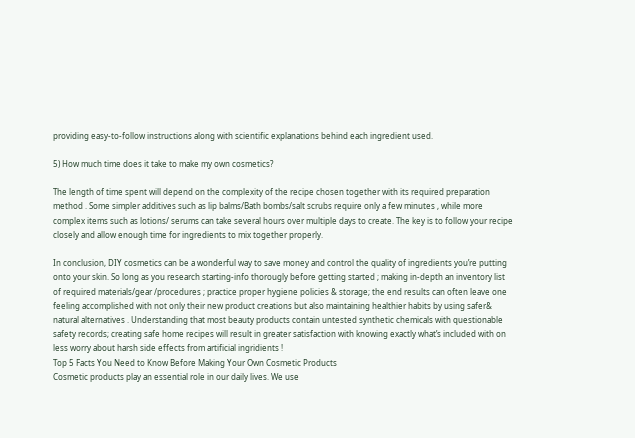providing easy-to-follow instructions along with scientific explanations behind each ingredient used.

5) How much time does it take to make my own cosmetics?

The length of time spent will depend on the complexity of the recipe chosen together with its required preparation method . Some simpler additives such as lip balms/Bath bombs/salt scrubs require only a few minutes , while more complex items such as lotions/ serums can take several hours over multiple days to create. The key is to follow your recipe closely and allow enough time for ingredients to mix together properly.

In conclusion, DIY cosmetics can be a wonderful way to save money and control the quality of ingredients you’re putting onto your skin. So long as you research starting-info thorougly before getting started ; making in-depth an inventory list of required materials/gear /procedures ; practice proper hygiene policies & storage; the end results can often leave one feeling accomplished with not only their new product creations but also maintaining healthier habits by using safer& natural alternatives . Understanding that most beauty products contain untested synthetic chemicals with questionable safety records; creating safe home recipes will result in greater satisfaction with knowing exactly what’s included with on less worry about harsh side effects from artificial ingridients !
Top 5 Facts You Need to Know Before Making Your Own Cosmetic Products
Cosmetic products play an essential role in our daily lives. We use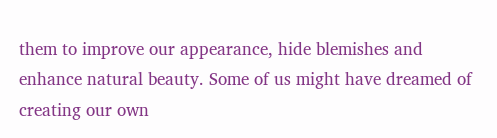them to improve our appearance, hide blemishes and enhance natural beauty. Some of us might have dreamed of creating our own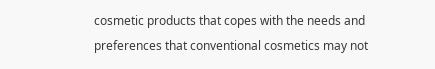cosmetic products that copes with the needs and preferences that conventional cosmetics may not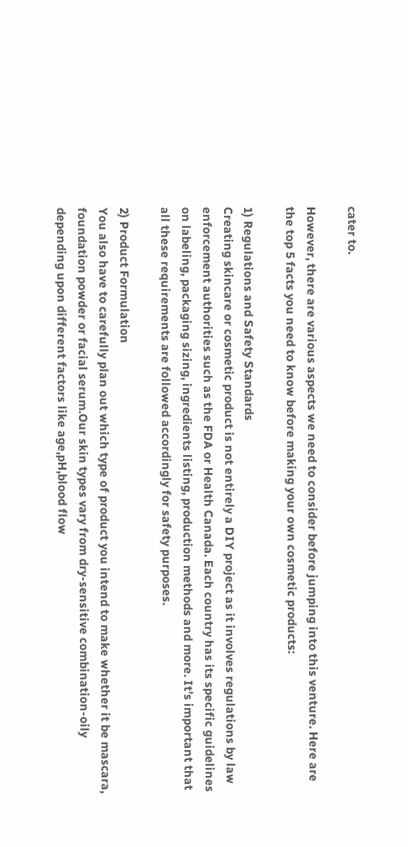cater to.

However, there are various aspects we need to consider before jumping into this venture. Here are the top 5 facts you need to know before making your own cosmetic products:

1) Regulations and Safety Standards
Creating skincare or cosmetic product is not entirely a DIY project as it involves regulations by law enforcement authorities such as the FDA or Health Canada. Each country has its specific guidelines on labeling, packaging sizing, ingredients listing, production methods and more. It’s important that all these requirements are followed accordingly for safety purposes.

2) Product Formulation
You also have to carefully plan out which type of product you intend to make whether it be mascara, foundation powder or facial serum.Our skin types vary from dry-sensitive combination-oily depending upon different factors like age,pH,blood flow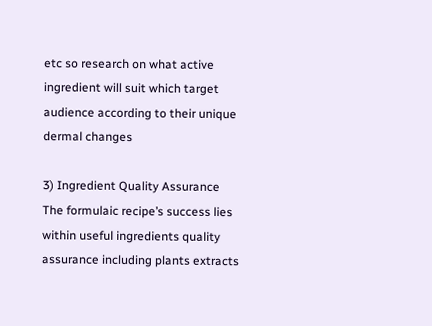etc so research on what active ingredient will suit which target audience according to their unique dermal changes

3) Ingredient Quality Assurance
The formulaic recipe’s success lies within useful ingredients quality assurance including plants extracts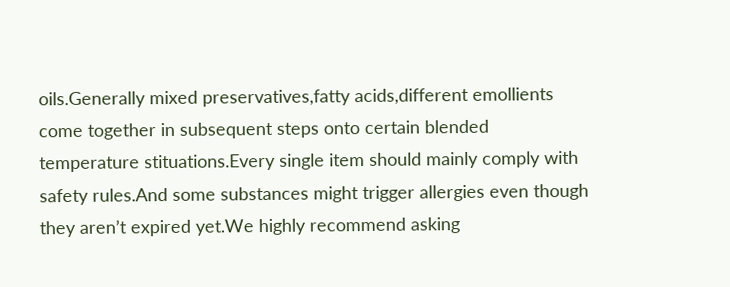oils.Generally mixed preservatives,fatty acids,different emollients come together in subsequent steps onto certain blended temperature stituations.Every single item should mainly comply with safety rules.And some substances might trigger allergies even though they aren’t expired yet.We highly recommend asking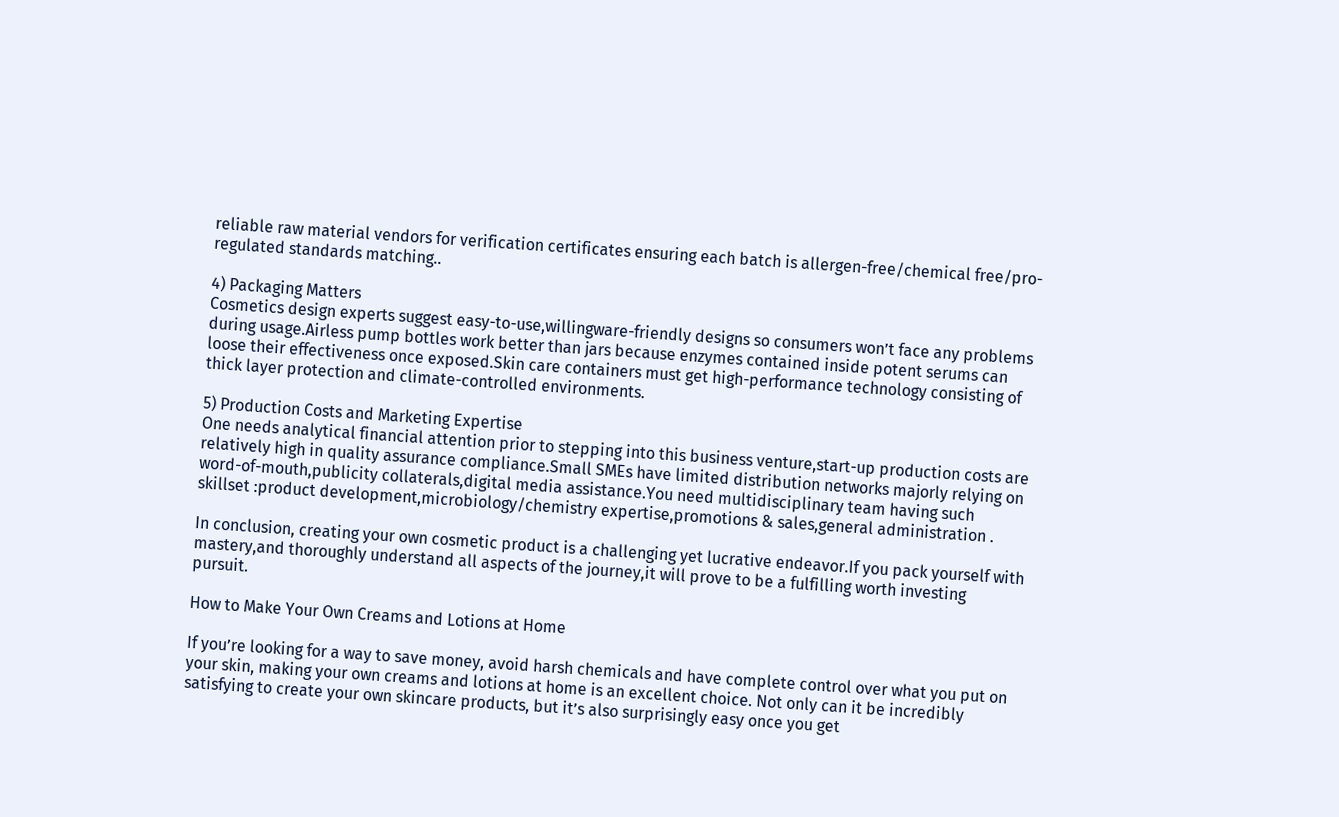reliable raw material vendors for verification certificates ensuring each batch is allergen-free/chemical free/pro-regulated standards matching..

4) Packaging Matters
Cosmetics design experts suggest easy-to-use,willingware-friendly designs so consumers won’t face any problems during usage.Airless pump bottles work better than jars because enzymes contained inside potent serums can loose their effectiveness once exposed.Skin care containers must get high-performance technology consisting of thick layer protection and climate-controlled environments.

5) Production Costs and Marketing Expertise
One needs analytical financial attention prior to stepping into this business venture,start-up production costs are relatively high in quality assurance compliance.Small SMEs have limited distribution networks majorly relying on word-of-mouth,publicity collaterals,digital media assistance.You need multidisciplinary team having such skillset :product development,microbiology/chemistry expertise,promotions & sales,general administration .

In conclusion, creating your own cosmetic product is a challenging yet lucrative endeavor.If you pack yourself with mastery,and thoroughly understand all aspects of the journey,it will prove to be a fulfilling worth investing pursuit.

How to Make Your Own Creams and Lotions at Home

If you’re looking for a way to save money, avoid harsh chemicals and have complete control over what you put on your skin, making your own creams and lotions at home is an excellent choice. Not only can it be incredibly satisfying to create your own skincare products, but it’s also surprisingly easy once you get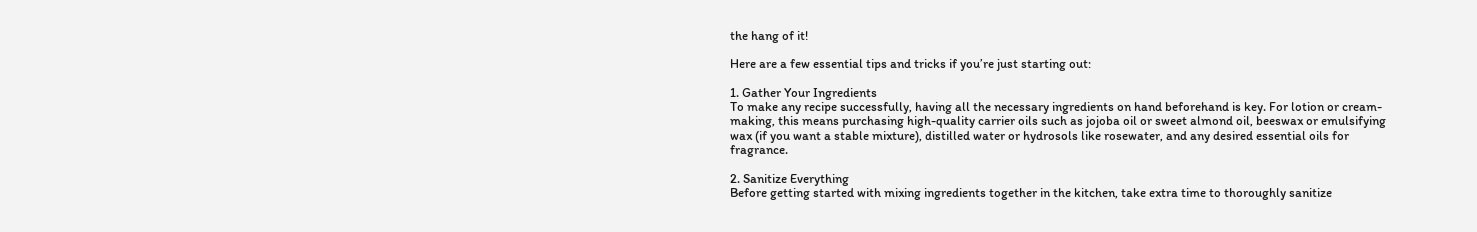the hang of it!

Here are a few essential tips and tricks if you’re just starting out:

1. Gather Your Ingredients
To make any recipe successfully, having all the necessary ingredients on hand beforehand is key. For lotion or cream-making, this means purchasing high-quality carrier oils such as jojoba oil or sweet almond oil, beeswax or emulsifying wax (if you want a stable mixture), distilled water or hydrosols like rosewater, and any desired essential oils for fragrance.

2. Sanitize Everything
Before getting started with mixing ingredients together in the kitchen, take extra time to thoroughly sanitize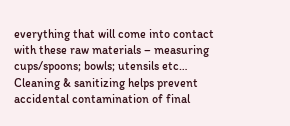everything that will come into contact with these raw materials – measuring cups/spoons; bowls; utensils etc… Cleaning & sanitizing helps prevent accidental contamination of final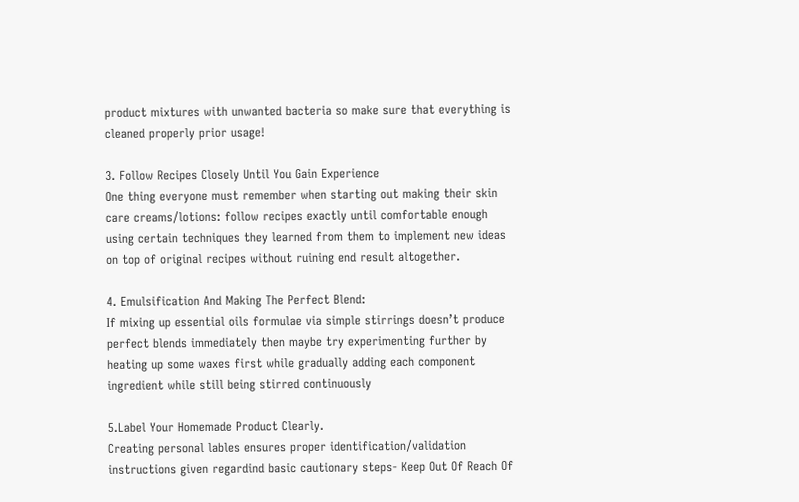product mixtures with unwanted bacteria so make sure that everything is cleaned properly prior usage!

3. Follow Recipes Closely Until You Gain Experience
One thing everyone must remember when starting out making their skin care creams/lotions: follow recipes exactly until comfortable enough using certain techniques they learned from them to implement new ideas on top of original recipes without ruining end result altogether.

4. Emulsification And Making The Perfect Blend:
If mixing up essential oils formulae via simple stirrings doesn’t produce perfect blends immediately then maybe try experimenting further by heating up some waxes first while gradually adding each component ingredient while still being stirred continuously

5.Label Your Homemade Product Clearly.
Creating personal lables ensures proper identification/validation instructions given regardind basic cautionary steps- Keep Out Of Reach Of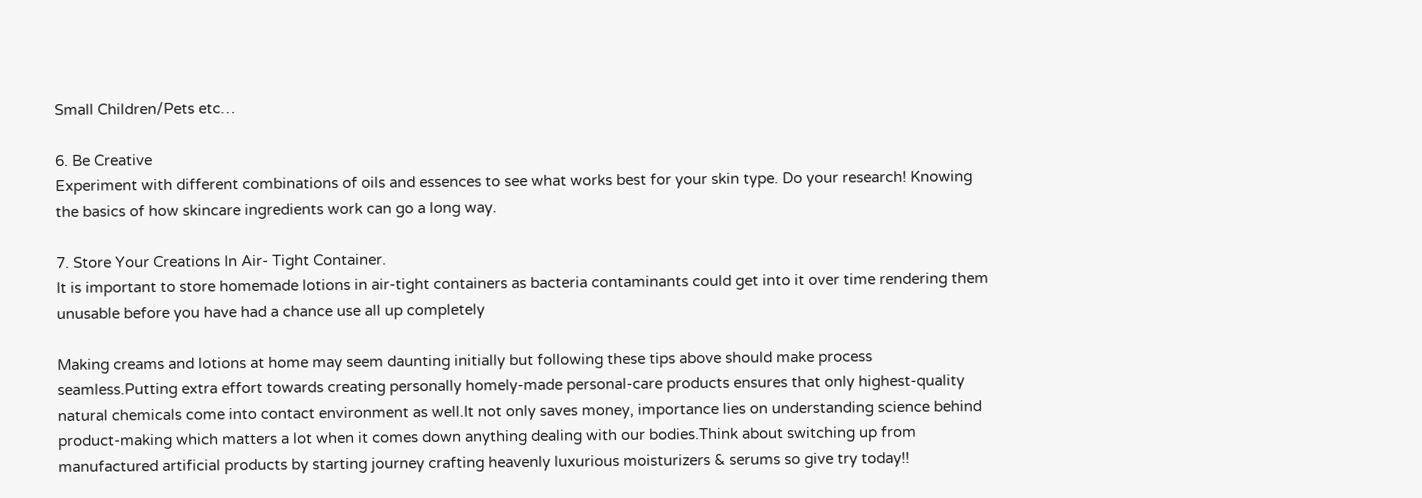Small Children/Pets etc…

6. Be Creative
Experiment with different combinations of oils and essences to see what works best for your skin type. Do your research! Knowing the basics of how skincare ingredients work can go a long way.

7. Store Your Creations In Air- Tight Container.
It is important to store homemade lotions in air-tight containers as bacteria contaminants could get into it over time rendering them unusable before you have had a chance use all up completely

Making creams and lotions at home may seem daunting initially but following these tips above should make process seamless.Putting extra effort towards creating personally homely-made personal-care products ensures that only highest-quality natural chemicals come into contact environment as well.It not only saves money, importance lies on understanding science behind product-making which matters a lot when it comes down anything dealing with our bodies.Think about switching up from manufactured artificial products by starting journey crafting heavenly luxurious moisturizers & serums so give try today!!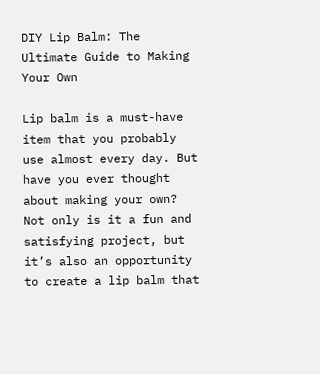DIY Lip Balm: The Ultimate Guide to Making Your Own

Lip balm is a must-have item that you probably use almost every day. But have you ever thought about making your own? Not only is it a fun and satisfying project, but it’s also an opportunity to create a lip balm that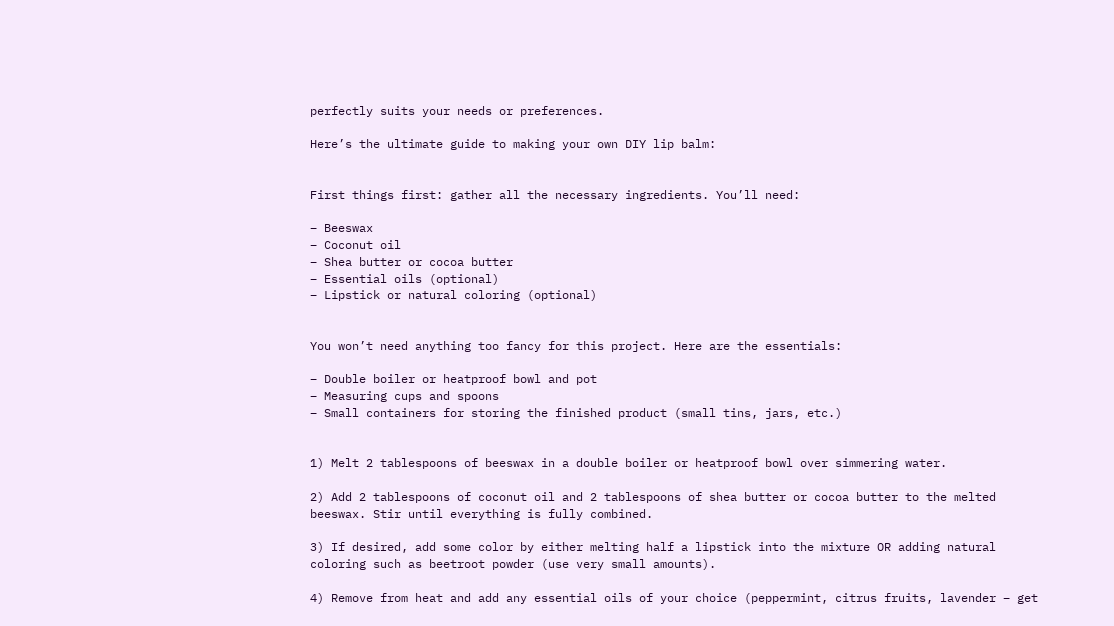perfectly suits your needs or preferences.

Here’s the ultimate guide to making your own DIY lip balm:


First things first: gather all the necessary ingredients. You’ll need:

– Beeswax
– Coconut oil
– Shea butter or cocoa butter
– Essential oils (optional)
– Lipstick or natural coloring (optional)


You won’t need anything too fancy for this project. Here are the essentials:

– Double boiler or heatproof bowl and pot
– Measuring cups and spoons
– Small containers for storing the finished product (small tins, jars, etc.)


1) Melt 2 tablespoons of beeswax in a double boiler or heatproof bowl over simmering water.

2) Add 2 tablespoons of coconut oil and 2 tablespoons of shea butter or cocoa butter to the melted beeswax. Stir until everything is fully combined.

3) If desired, add some color by either melting half a lipstick into the mixture OR adding natural coloring such as beetroot powder (use very small amounts).

4) Remove from heat and add any essential oils of your choice (peppermint, citrus fruits, lavender – get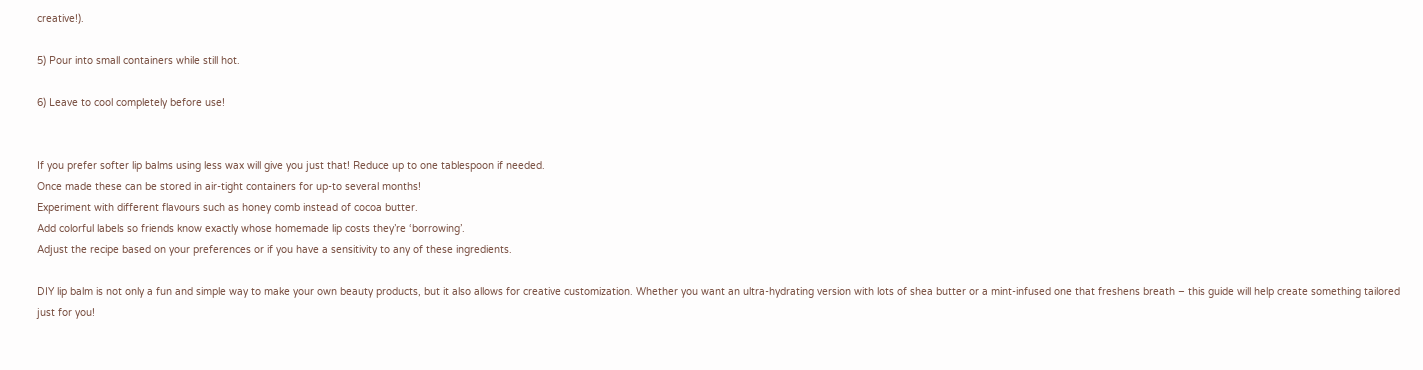creative!).

5) Pour into small containers while still hot.

6) Leave to cool completely before use!


If you prefer softer lip balms using less wax will give you just that! Reduce up to one tablespoon if needed.
Once made these can be stored in air-tight containers for up-to several months!
Experiment with different flavours such as honey comb instead of cocoa butter.
Add colorful labels so friends know exactly whose homemade lip costs they’re ‘borrowing’.
Adjust the recipe based on your preferences or if you have a sensitivity to any of these ingredients.

DIY lip balm is not only a fun and simple way to make your own beauty products, but it also allows for creative customization. Whether you want an ultra-hydrating version with lots of shea butter or a mint-infused one that freshens breath – this guide will help create something tailored just for you!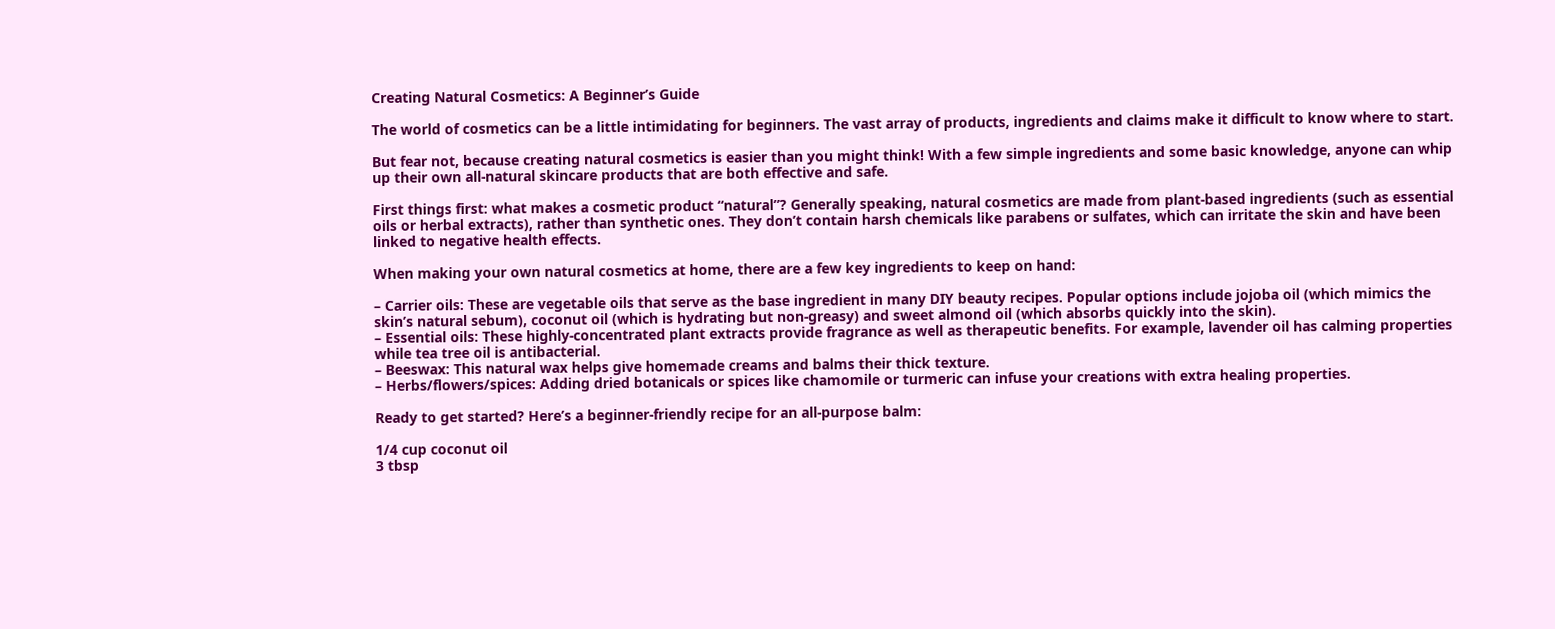Creating Natural Cosmetics: A Beginner’s Guide

The world of cosmetics can be a little intimidating for beginners. The vast array of products, ingredients and claims make it difficult to know where to start.

But fear not, because creating natural cosmetics is easier than you might think! With a few simple ingredients and some basic knowledge, anyone can whip up their own all-natural skincare products that are both effective and safe.

First things first: what makes a cosmetic product “natural”? Generally speaking, natural cosmetics are made from plant-based ingredients (such as essential oils or herbal extracts), rather than synthetic ones. They don’t contain harsh chemicals like parabens or sulfates, which can irritate the skin and have been linked to negative health effects.

When making your own natural cosmetics at home, there are a few key ingredients to keep on hand:

– Carrier oils: These are vegetable oils that serve as the base ingredient in many DIY beauty recipes. Popular options include jojoba oil (which mimics the skin’s natural sebum), coconut oil (which is hydrating but non-greasy) and sweet almond oil (which absorbs quickly into the skin).
– Essential oils: These highly-concentrated plant extracts provide fragrance as well as therapeutic benefits. For example, lavender oil has calming properties while tea tree oil is antibacterial.
– Beeswax: This natural wax helps give homemade creams and balms their thick texture.
– Herbs/flowers/spices: Adding dried botanicals or spices like chamomile or turmeric can infuse your creations with extra healing properties.

Ready to get started? Here’s a beginner-friendly recipe for an all-purpose balm:

1/4 cup coconut oil
3 tbsp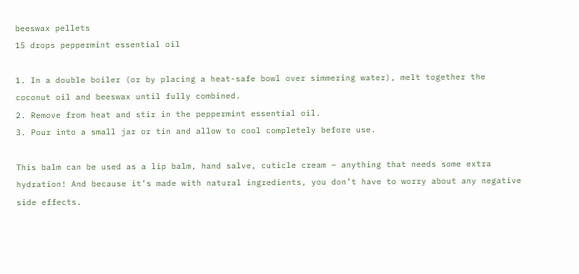beeswax pellets
15 drops peppermint essential oil

1. In a double boiler (or by placing a heat-safe bowl over simmering water), melt together the coconut oil and beeswax until fully combined.
2. Remove from heat and stir in the peppermint essential oil.
3. Pour into a small jar or tin and allow to cool completely before use.

This balm can be used as a lip balm, hand salve, cuticle cream – anything that needs some extra hydration! And because it’s made with natural ingredients, you don’t have to worry about any negative side effects.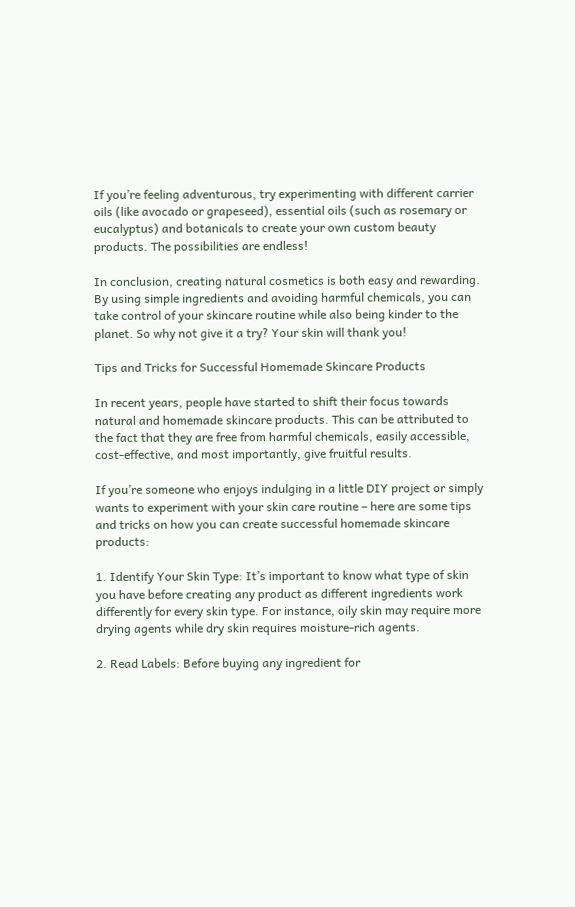If you’re feeling adventurous, try experimenting with different carrier oils (like avocado or grapeseed), essential oils (such as rosemary or eucalyptus) and botanicals to create your own custom beauty products. The possibilities are endless!

In conclusion, creating natural cosmetics is both easy and rewarding. By using simple ingredients and avoiding harmful chemicals, you can take control of your skincare routine while also being kinder to the planet. So why not give it a try? Your skin will thank you!

Tips and Tricks for Successful Homemade Skincare Products

In recent years, people have started to shift their focus towards natural and homemade skincare products. This can be attributed to the fact that they are free from harmful chemicals, easily accessible, cost-effective, and most importantly, give fruitful results.

If you’re someone who enjoys indulging in a little DIY project or simply wants to experiment with your skin care routine – here are some tips and tricks on how you can create successful homemade skincare products:

1. Identify Your Skin Type: It’s important to know what type of skin you have before creating any product as different ingredients work differently for every skin type. For instance, oily skin may require more drying agents while dry skin requires moisture-rich agents.

2. Read Labels: Before buying any ingredient for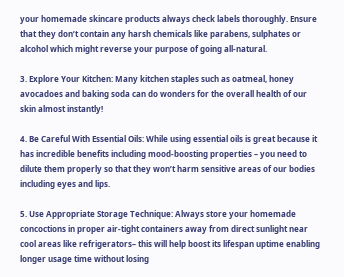your homemade skincare products always check labels thoroughly. Ensure that they don’t contain any harsh chemicals like parabens, sulphates or alcohol which might reverse your purpose of going all-natural.

3. Explore Your Kitchen: Many kitchen staples such as oatmeal, honey avocadoes and baking soda can do wonders for the overall health of our skin almost instantly!

4. Be Careful With Essential Oils: While using essential oils is great because it has incredible benefits including mood-boosting properties – you need to dilute them properly so that they won’t harm sensitive areas of our bodies including eyes and lips.

5. Use Appropriate Storage Technique: Always store your homemade concoctions in proper air-tight containers away from direct sunlight near cool areas like refrigerators– this will help boost its lifespan uptime enabling longer usage time without losing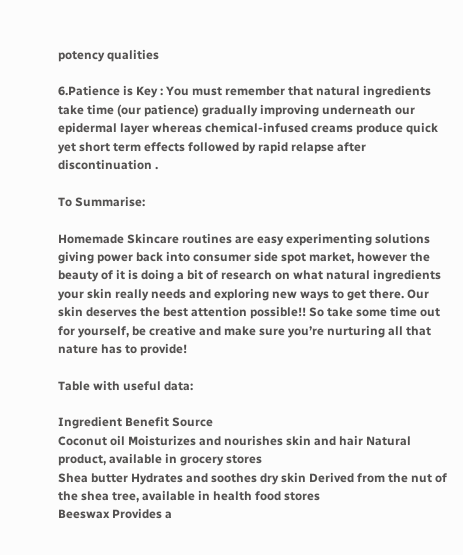potency qualities

6.Patience is Key : You must remember that natural ingredients take time (our patience) gradually improving underneath our epidermal layer whereas chemical-infused creams produce quick yet short term effects followed by rapid relapse after discontinuation .

To Summarise:

Homemade Skincare routines are easy experimenting solutions giving power back into consumer side spot market, however the beauty of it is doing a bit of research on what natural ingredients your skin really needs and exploring new ways to get there. Our skin deserves the best attention possible!! So take some time out for yourself, be creative and make sure you’re nurturing all that nature has to provide!

Table with useful data:

Ingredient Benefit Source
Coconut oil Moisturizes and nourishes skin and hair Natural product, available in grocery stores
Shea butter Hydrates and soothes dry skin Derived from the nut of the shea tree, available in health food stores
Beeswax Provides a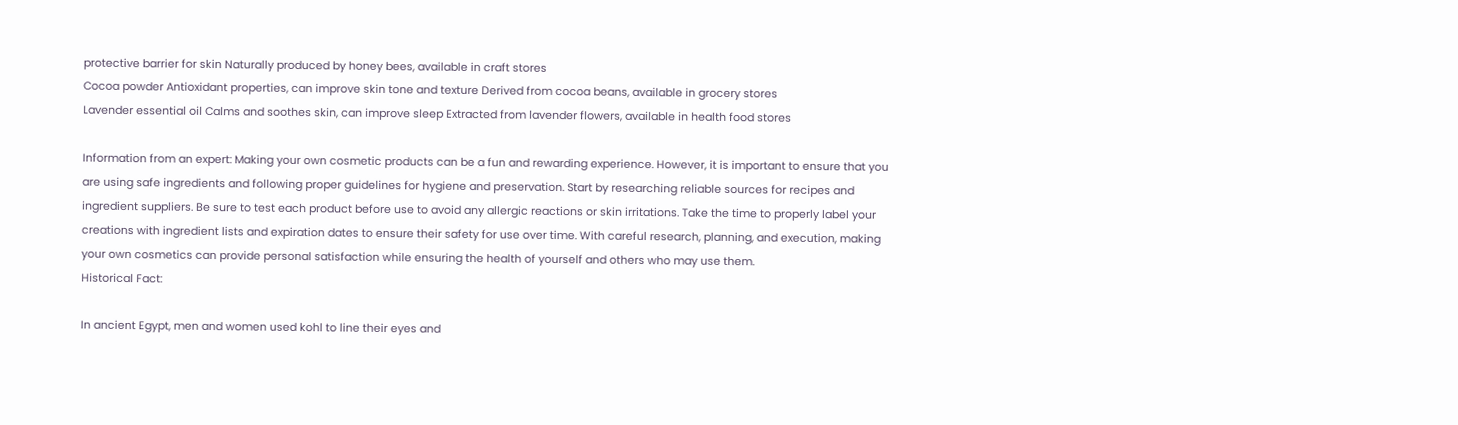protective barrier for skin Naturally produced by honey bees, available in craft stores
Cocoa powder Antioxidant properties, can improve skin tone and texture Derived from cocoa beans, available in grocery stores
Lavender essential oil Calms and soothes skin, can improve sleep Extracted from lavender flowers, available in health food stores

Information from an expert: Making your own cosmetic products can be a fun and rewarding experience. However, it is important to ensure that you are using safe ingredients and following proper guidelines for hygiene and preservation. Start by researching reliable sources for recipes and ingredient suppliers. Be sure to test each product before use to avoid any allergic reactions or skin irritations. Take the time to properly label your creations with ingredient lists and expiration dates to ensure their safety for use over time. With careful research, planning, and execution, making your own cosmetics can provide personal satisfaction while ensuring the health of yourself and others who may use them.
Historical Fact:

In ancient Egypt, men and women used kohl to line their eyes and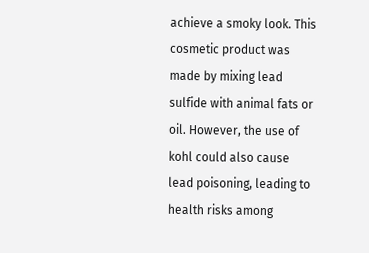achieve a smoky look. This cosmetic product was made by mixing lead sulfide with animal fats or oil. However, the use of kohl could also cause lead poisoning, leading to health risks among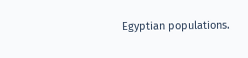Egyptian populations.